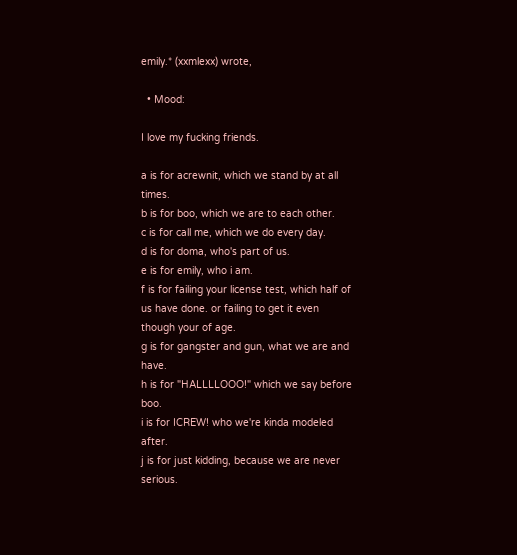emily.* (xxmlexx) wrote,

  • Mood:

I love my fucking friends.

a is for acrewnit, which we stand by at all times.
b is for boo, which we are to each other.
c is for call me, which we do every day.
d is for doma, who's part of us.
e is for emily, who i am.
f is for failing your license test, which half of us have done. or failing to get it even though your of age.
g is for gangster and gun, what we are and have.
h is for "HALLLLOOO!" which we say before boo.
i is for ICREW! who we're kinda modeled after.
j is for just kidding, because we are never serious.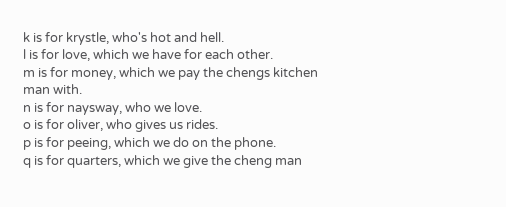k is for krystle, who's hot and hell.
l is for love, which we have for each other.
m is for money, which we pay the chengs kitchen man with.
n is for naysway, who we love.
o is for oliver, who gives us rides.
p is for peeing, which we do on the phone.
q is for quarters, which we give the cheng man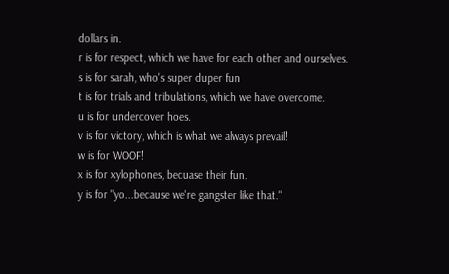dollars in.
r is for respect, which we have for each other and ourselves.
s is for sarah, who's super duper fun
t is for trials and tribulations, which we have overcome.
u is for undercover hoes.
v is for victory, which is what we always prevail!
w is for WOOF!
x is for xylophones, becuase their fun.
y is for "yo...because we're gangster like that."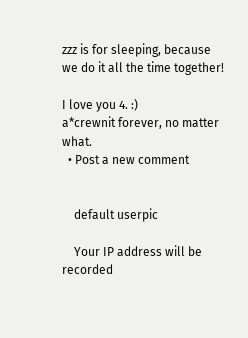zzz is for sleeping, because we do it all the time together!

I love you 4. :)
a*crewnit forever, no matter what.
  • Post a new comment


    default userpic

    Your IP address will be recorded